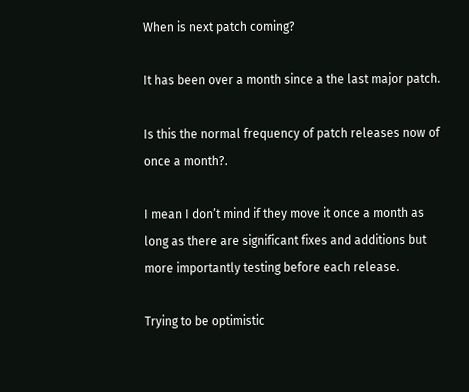When is next patch coming?

It has been over a month since a the last major patch.

Is this the normal frequency of patch releases now of once a month?.

I mean I don’t mind if they move it once a month as long as there are significant fixes and additions but more importantly testing before each release.

Trying to be optimistic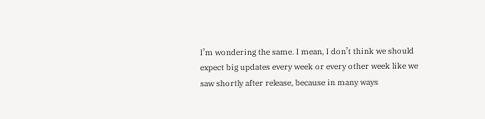I’m wondering the same. I mean, I don’t think we should expect big updates every week or every other week like we saw shortly after release, because in many ways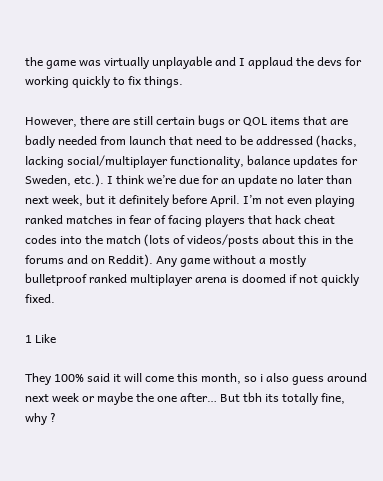the game was virtually unplayable and I applaud the devs for working quickly to fix things.

However, there are still certain bugs or QOL items that are badly needed from launch that need to be addressed (hacks, lacking social/multiplayer functionality, balance updates for Sweden, etc.). I think we’re due for an update no later than next week, but it definitely before April. I’m not even playing ranked matches in fear of facing players that hack cheat codes into the match (lots of videos/posts about this in the forums and on Reddit). Any game without a mostly bulletproof ranked multiplayer arena is doomed if not quickly fixed.

1 Like

They 100% said it will come this month, so i also guess around next week or maybe the one after… But tbh its totally fine, why ?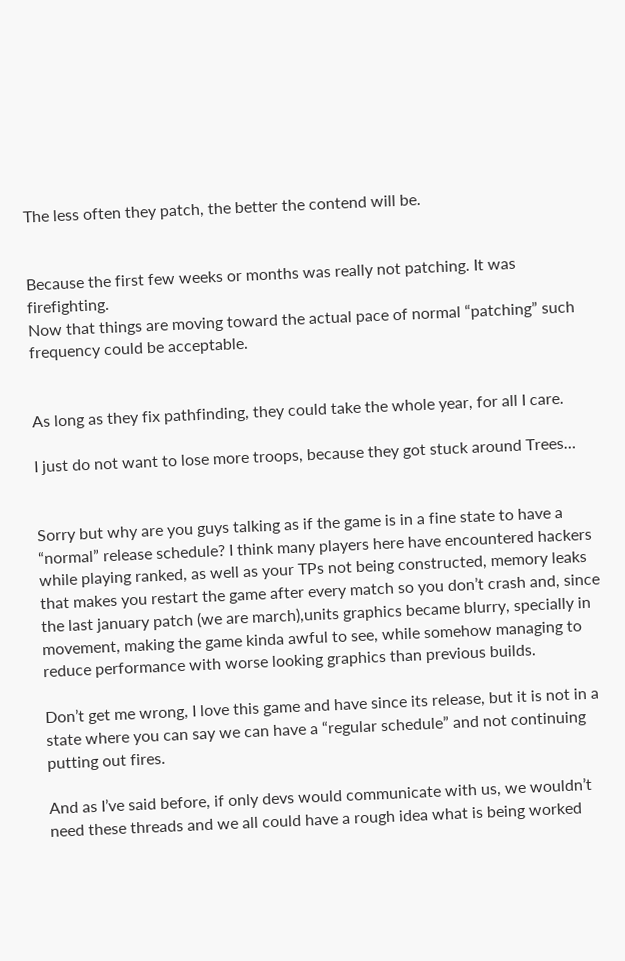The less often they patch, the better the contend will be.


Because the first few weeks or months was really not patching. It was firefighting.
Now that things are moving toward the actual pace of normal “patching” such frequency could be acceptable.


As long as they fix pathfinding, they could take the whole year, for all I care.

I just do not want to lose more troops, because they got stuck around Trees…


Sorry but why are you guys talking as if the game is in a fine state to have a “normal” release schedule? I think many players here have encountered hackers while playing ranked, as well as your TPs not being constructed, memory leaks that makes you restart the game after every match so you don’t crash and, since the last january patch (we are march),units graphics became blurry, specially in movement, making the game kinda awful to see, while somehow managing to reduce performance with worse looking graphics than previous builds.

Don’t get me wrong, I love this game and have since its release, but it is not in a state where you can say we can have a “regular schedule” and not continuing putting out fires.

And as I’ve said before, if only devs would communicate with us, we wouldn’t need these threads and we all could have a rough idea what is being worked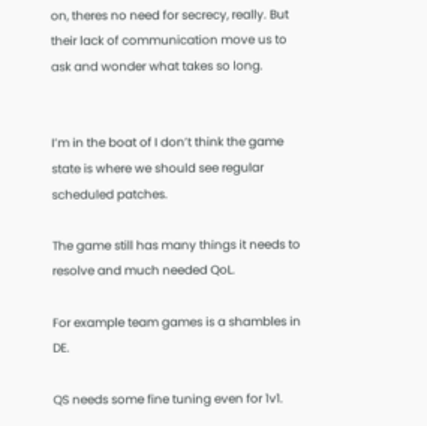on, theres no need for secrecy, really. But their lack of communication move us to ask and wonder what takes so long.


I’m in the boat of I don’t think the game state is where we should see regular scheduled patches.

The game still has many things it needs to resolve and much needed QoL.

For example team games is a shambles in DE.

QS needs some fine tuning even for 1v1.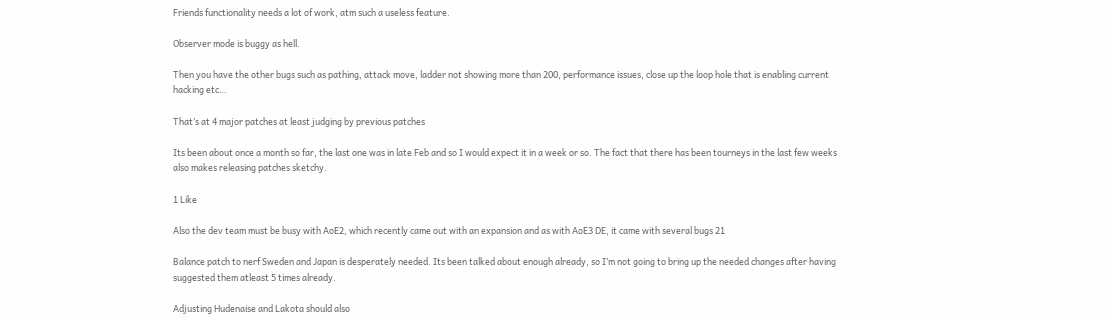Friends functionality needs a lot of work, atm such a useless feature.

Observer mode is buggy as hell.

Then you have the other bugs such as pathing, attack move, ladder not showing more than 200, performance issues, close up the loop hole that is enabling current hacking etc…

That’s at 4 major patches at least judging by previous patches

Its been about once a month so far, the last one was in late Feb and so I would expect it in a week or so. The fact that there has been tourneys in the last few weeks also makes releasing patches sketchy.

1 Like

Also the dev team must be busy with AoE2, which recently came out with an expansion and as with AoE3 DE, it came with several bugs 21

Balance patch to nerf Sweden and Japan is desperately needed. Its been talked about enough already, so I’m not going to bring up the needed changes after having suggested them atleast 5 times already.

Adjusting Hudenaise and Lakota should also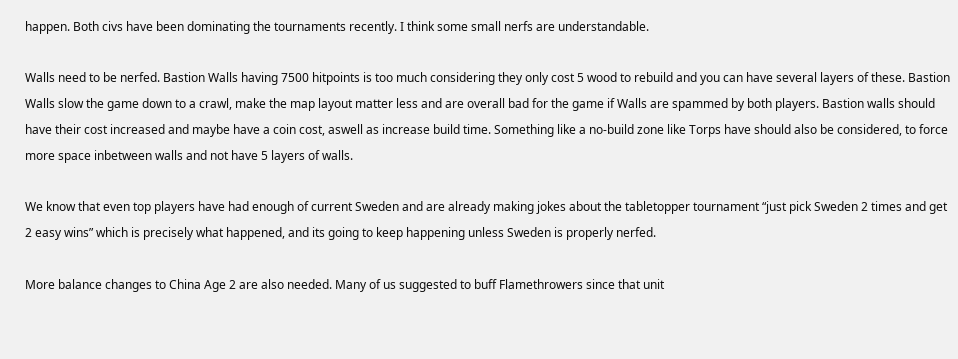happen. Both civs have been dominating the tournaments recently. I think some small nerfs are understandable.

Walls need to be nerfed. Bastion Walls having 7500 hitpoints is too much considering they only cost 5 wood to rebuild and you can have several layers of these. Bastion Walls slow the game down to a crawl, make the map layout matter less and are overall bad for the game if Walls are spammed by both players. Bastion walls should have their cost increased and maybe have a coin cost, aswell as increase build time. Something like a no-build zone like Torps have should also be considered, to force more space inbetween walls and not have 5 layers of walls.

We know that even top players have had enough of current Sweden and are already making jokes about the tabletopper tournament “just pick Sweden 2 times and get 2 easy wins” which is precisely what happened, and its going to keep happening unless Sweden is properly nerfed.

More balance changes to China Age 2 are also needed. Many of us suggested to buff Flamethrowers since that unit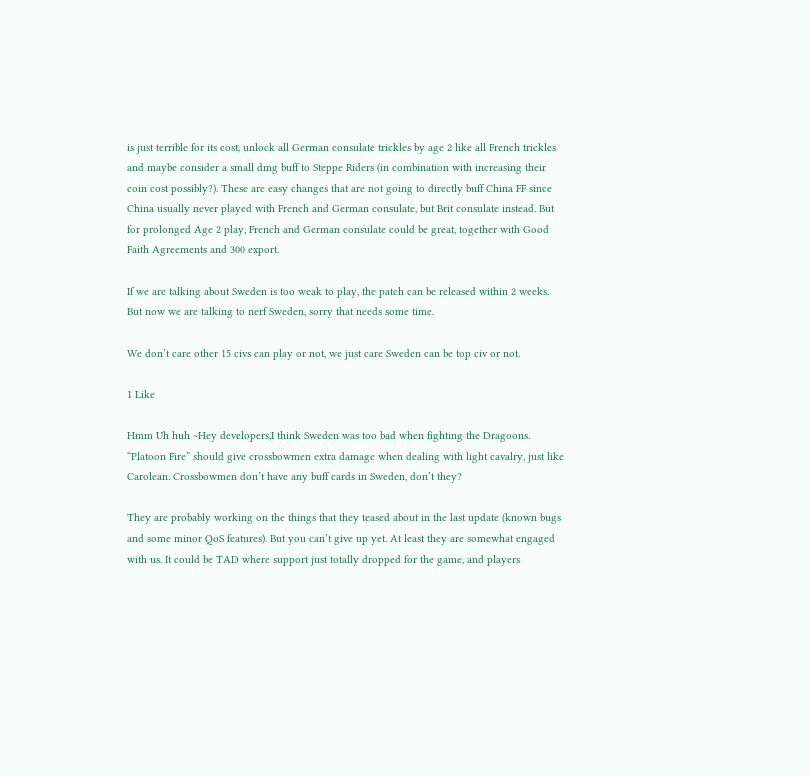is just terrible for its cost, unlock all German consulate trickles by age 2 like all French trickles and maybe consider a small dmg buff to Steppe Riders (in combination with increasing their coin cost possibly?). These are easy changes that are not going to directly buff China FF since China usually never played with French and German consulate, but Brit consulate instead. But for prolonged Age 2 play, French and German consulate could be great, together with Good Faith Agreements and 300 export.

If we are talking about Sweden is too weak to play, the patch can be released within 2 weeks.
But now we are talking to nerf Sweden, sorry that needs some time.

We don’t care other 15 civs can play or not, we just care Sweden can be top civ or not.

1 Like

Hmm Uh huh ~Hey developers,I think Sweden was too bad when fighting the Dragoons.
“Platoon Fire” should give crossbowmen extra damage when dealing with light cavalry, just like Carolean. Crossbowmen don’t have any buff cards in Sweden, don’t they?

They are probably working on the things that they teased about in the last update (known bugs and some minor QoS features). But you can’t give up yet. At least they are somewhat engaged with us. It could be TAD where support just totally dropped for the game, and players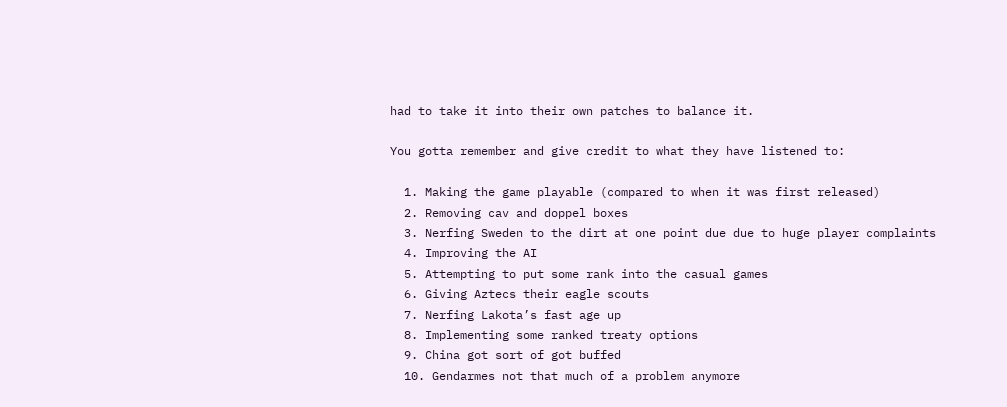had to take it into their own patches to balance it.

You gotta remember and give credit to what they have listened to:

  1. Making the game playable (compared to when it was first released)
  2. Removing cav and doppel boxes
  3. Nerfing Sweden to the dirt at one point due due to huge player complaints
  4. Improving the AI
  5. Attempting to put some rank into the casual games
  6. Giving Aztecs their eagle scouts
  7. Nerfing Lakota’s fast age up
  8. Implementing some ranked treaty options
  9. China got sort of got buffed
  10. Gendarmes not that much of a problem anymore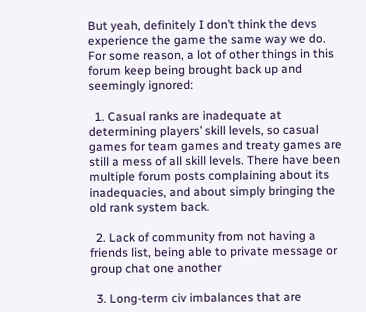But yeah, definitely I don’t think the devs experience the game the same way we do. For some reason, a lot of other things in this forum keep being brought back up and seemingly ignored:

  1. Casual ranks are inadequate at determining players’ skill levels, so casual games for team games and treaty games are still a mess of all skill levels. There have been multiple forum posts complaining about its inadequacies, and about simply bringing the old rank system back.

  2. Lack of community from not having a friends list, being able to private message or group chat one another

  3. Long-term civ imbalances that are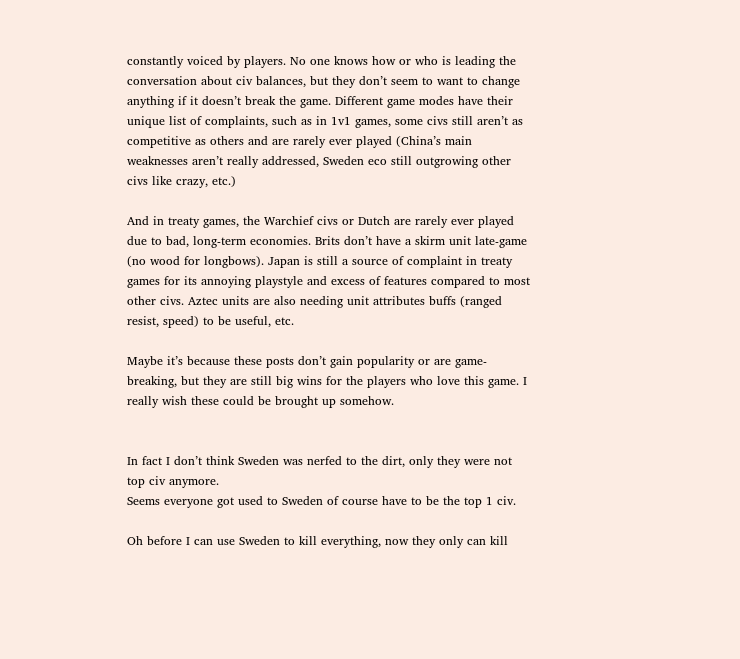constantly voiced by players. No one knows how or who is leading the conversation about civ balances, but they don’t seem to want to change anything if it doesn’t break the game. Different game modes have their unique list of complaints, such as in 1v1 games, some civs still aren’t as competitive as others and are rarely ever played (China’s main weaknesses aren’t really addressed, Sweden eco still outgrowing other civs like crazy, etc.)

And in treaty games, the Warchief civs or Dutch are rarely ever played due to bad, long-term economies. Brits don’t have a skirm unit late-game (no wood for longbows). Japan is still a source of complaint in treaty games for its annoying playstyle and excess of features compared to most other civs. Aztec units are also needing unit attributes buffs (ranged resist, speed) to be useful, etc.

Maybe it’s because these posts don’t gain popularity or are game-breaking, but they are still big wins for the players who love this game. I really wish these could be brought up somehow.


In fact I don’t think Sweden was nerfed to the dirt, only they were not top civ anymore.
Seems everyone got used to Sweden of course have to be the top 1 civ.

Oh before I can use Sweden to kill everything, now they only can kill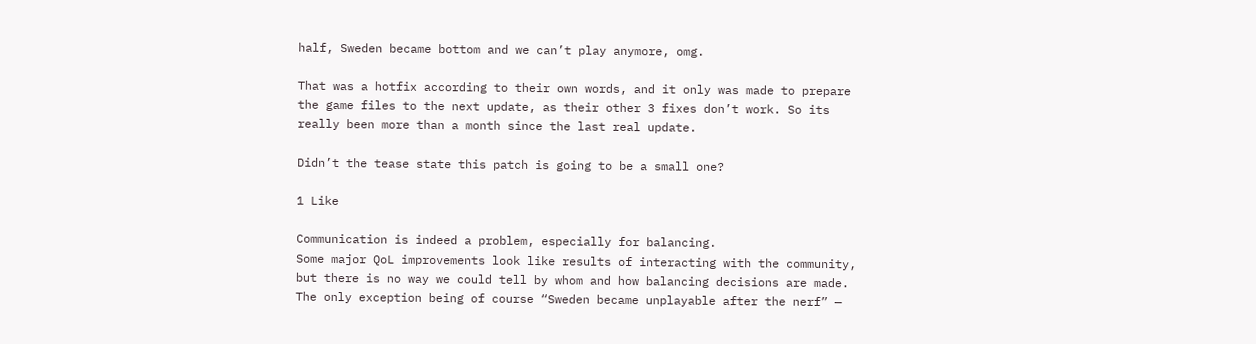half, Sweden became bottom and we can’t play anymore, omg.

That was a hotfix according to their own words, and it only was made to prepare the game files to the next update, as their other 3 fixes don’t work. So its really been more than a month since the last real update.

Didn’t the tease state this patch is going to be a small one?

1 Like

Communication is indeed a problem, especially for balancing.
Some major QoL improvements look like results of interacting with the community, but there is no way we could tell by whom and how balancing decisions are made. The only exception being of course “Sweden became unplayable after the nerf” —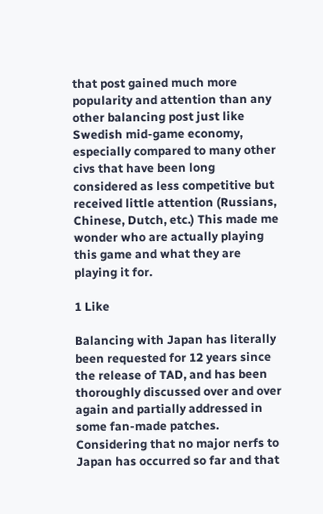that post gained much more popularity and attention than any other balancing post just like Swedish mid-game economy, especially compared to many other civs that have been long considered as less competitive but received little attention (Russians, Chinese, Dutch, etc.) This made me wonder who are actually playing this game and what they are playing it for.

1 Like

Balancing with Japan has literally been requested for 12 years since the release of TAD, and has been thoroughly discussed over and over again and partially addressed in some fan-made patches.
Considering that no major nerfs to Japan has occurred so far and that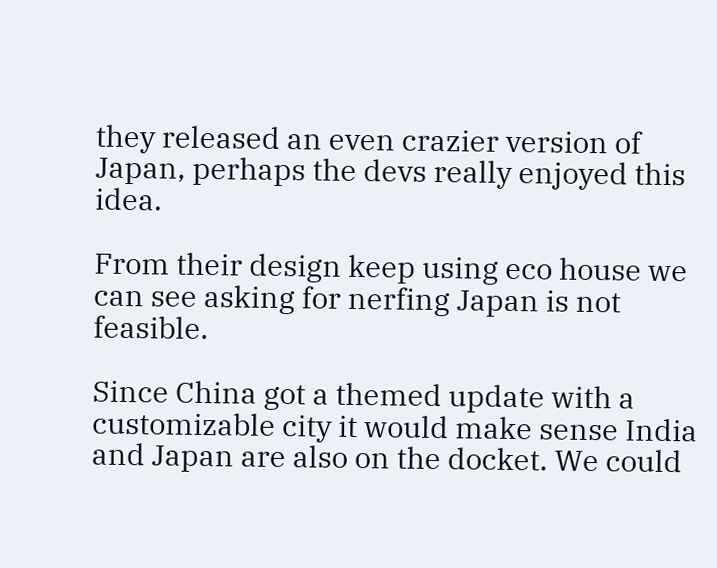they released an even crazier version of Japan, perhaps the devs really enjoyed this idea.

From their design keep using eco house we can see asking for nerfing Japan is not feasible.

Since China got a themed update with a customizable city it would make sense India and Japan are also on the docket. We could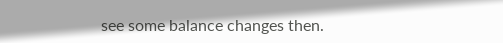see some balance changes then.